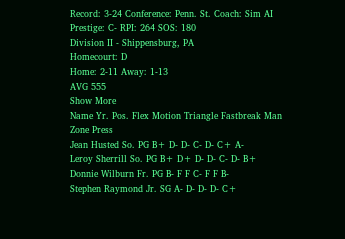Record: 3-24 Conference: Penn. St. Coach: Sim AI Prestige: C- RPI: 264 SOS: 180
Division II - Shippensburg, PA
Homecourt: D
Home: 2-11 Away: 1-13
AVG 555
Show More
Name Yr. Pos. Flex Motion Triangle Fastbreak Man Zone Press
Jean Husted So. PG B+ D- D- C- D- C+ A-
Leroy Sherrill So. PG B+ D+ D- D- C- D- B+
Donnie Wilburn Fr. PG B- F F C- F F B-
Stephen Raymond Jr. SG A- D- D- D- C+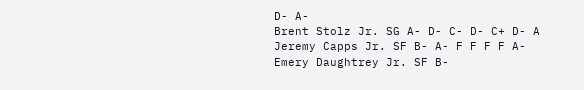D- A-
Brent Stolz Jr. SG A- D- C- D- C+ D- A
Jeremy Capps Jr. SF B- A- F F F F A-
Emery Daughtrey Jr. SF B-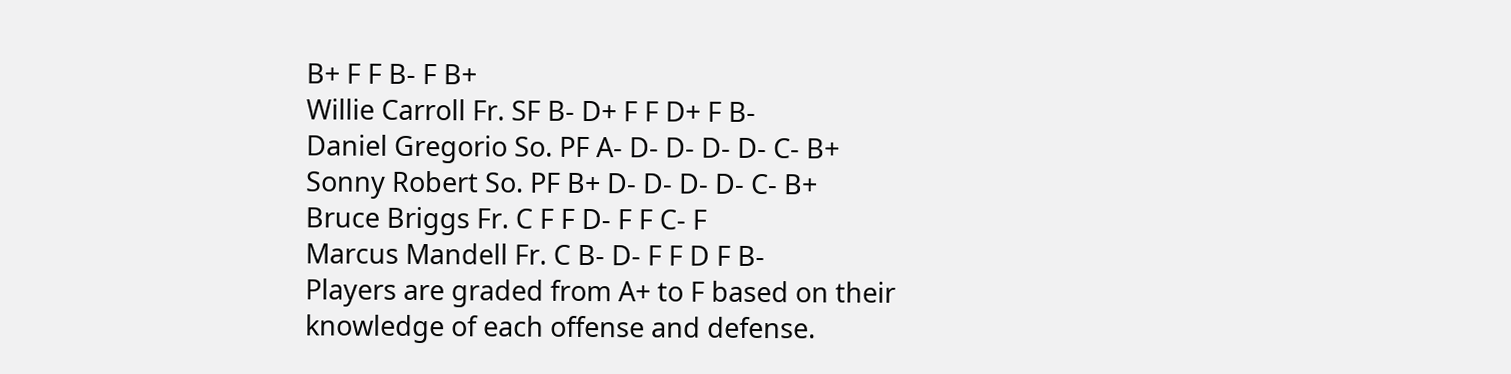B+ F F B- F B+
Willie Carroll Fr. SF B- D+ F F D+ F B-
Daniel Gregorio So. PF A- D- D- D- D- C- B+
Sonny Robert So. PF B+ D- D- D- D- C- B+
Bruce Briggs Fr. C F F D- F F C- F
Marcus Mandell Fr. C B- D- F F D F B-
Players are graded from A+ to F based on their knowledge of each offense and defense.